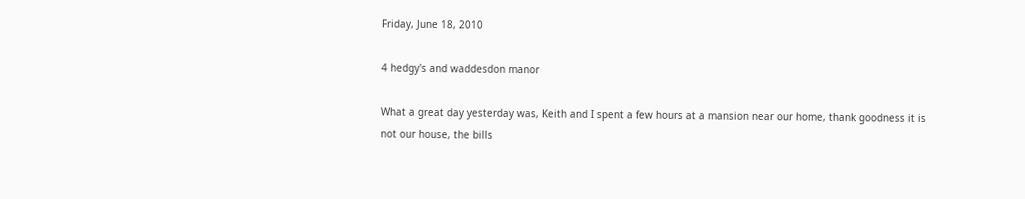Friday, June 18, 2010

4 hedgy's and waddesdon manor

What a great day yesterday was, Keith and I spent a few hours at a mansion near our home, thank goodness it is not our house, the bills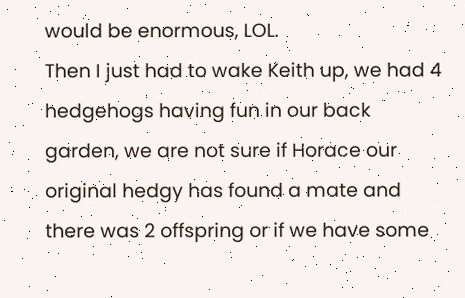would be enormous, LOL.
Then I just had to wake Keith up, we had 4 hedgehogs having fun in our back garden, we are not sure if Horace our original hedgy has found a mate and there was 2 offspring or if we have some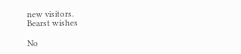new visitors.
Bearst wishes

No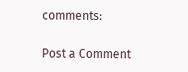comments:

Post a Comment